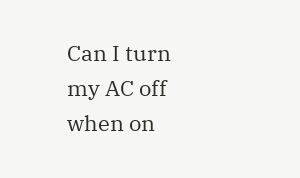Can I turn my AC off when on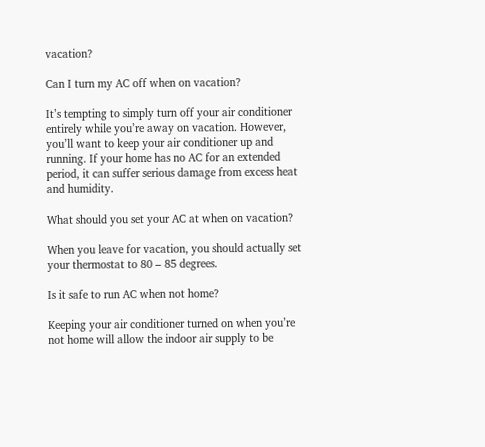vacation?

Can I turn my AC off when on vacation?

It’s tempting to simply turn off your air conditioner entirely while you’re away on vacation. However, you’ll want to keep your air conditioner up and running. If your home has no AC for an extended period, it can suffer serious damage from excess heat and humidity.

What should you set your AC at when on vacation?

When you leave for vacation, you should actually set your thermostat to 80 – 85 degrees.

Is it safe to run AC when not home?

Keeping your air conditioner turned on when you’re not home will allow the indoor air supply to be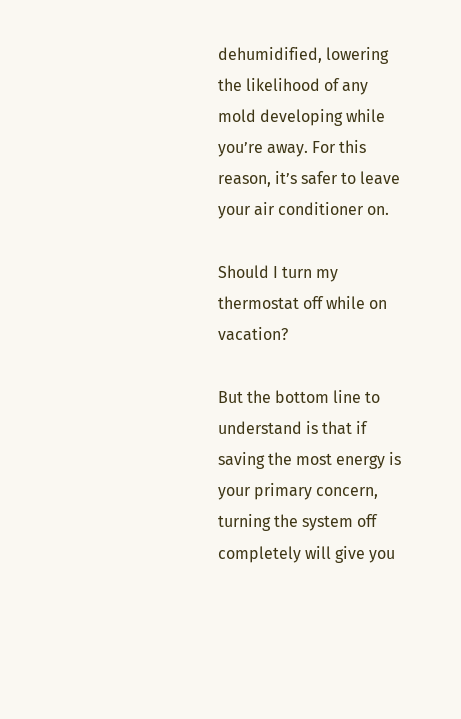dehumidified, lowering the likelihood of any mold developing while you’re away. For this reason, it’s safer to leave your air conditioner on.

Should I turn my thermostat off while on vacation?

But the bottom line to understand is that if saving the most energy is your primary concern, turning the system off completely will give you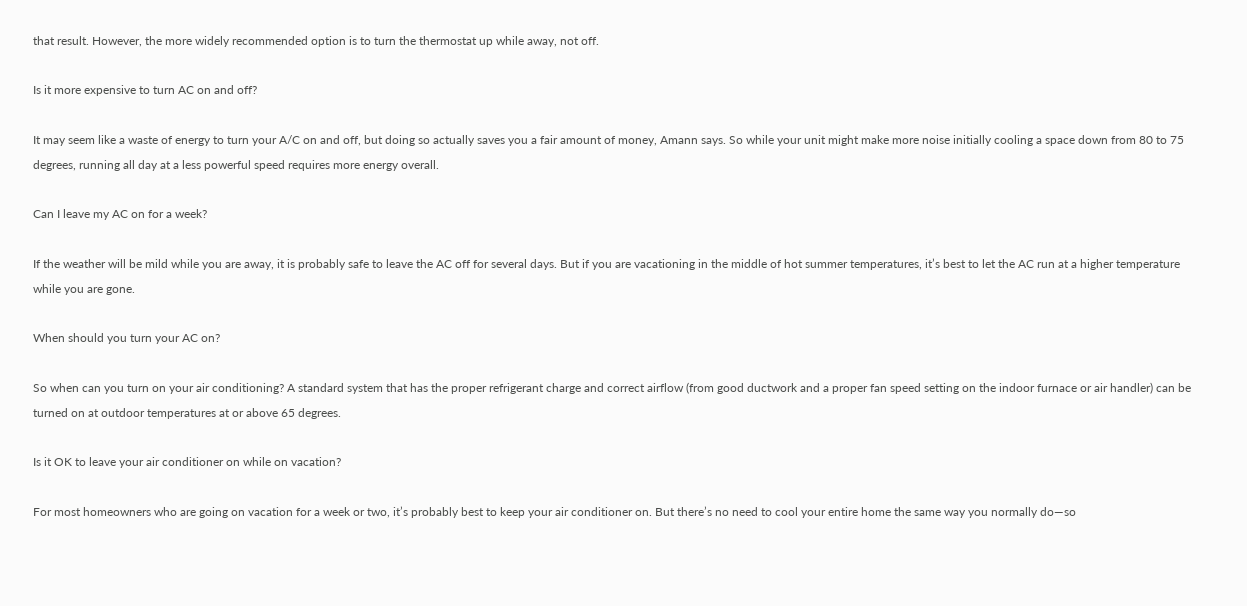that result. However, the more widely recommended option is to turn the thermostat up while away, not off.

Is it more expensive to turn AC on and off?

It may seem like a waste of energy to turn your A/C on and off, but doing so actually saves you a fair amount of money, Amann says. So while your unit might make more noise initially cooling a space down from 80 to 75 degrees, running all day at a less powerful speed requires more energy overall.

Can I leave my AC on for a week?

If the weather will be mild while you are away, it is probably safe to leave the AC off for several days. But if you are vacationing in the middle of hot summer temperatures, it’s best to let the AC run at a higher temperature while you are gone.

When should you turn your AC on?

So when can you turn on your air conditioning? A standard system that has the proper refrigerant charge and correct airflow (from good ductwork and a proper fan speed setting on the indoor furnace or air handler) can be turned on at outdoor temperatures at or above 65 degrees.

Is it OK to leave your air conditioner on while on vacation?

For most homeowners who are going on vacation for a week or two, it’s probably best to keep your air conditioner on. But there’s no need to cool your entire home the same way you normally do—so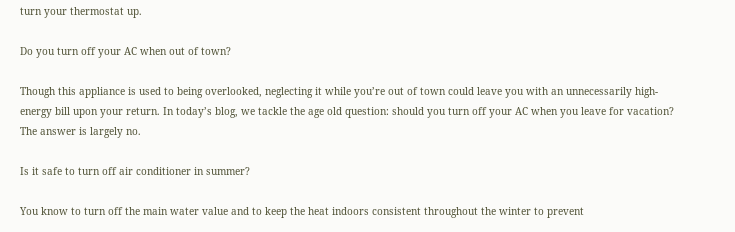turn your thermostat up.

Do you turn off your AC when out of town?

Though this appliance is used to being overlooked, neglecting it while you’re out of town could leave you with an unnecessarily high-energy bill upon your return. In today’s blog, we tackle the age old question: should you turn off your AC when you leave for vacation? The answer is largely no.

Is it safe to turn off air conditioner in summer?

You know to turn off the main water value and to keep the heat indoors consistent throughout the winter to prevent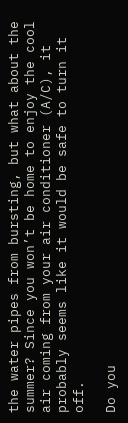the water pipes from bursting, but what about the summer? Since you won’t be home to enjoy the cool air coming from your air conditioner (A/C), it probably seems like it would be safe to turn it off.

Do you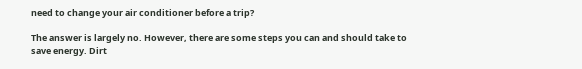need to change your air conditioner before a trip?

The answer is largely no. However, there are some steps you can and should take to save energy. Dirt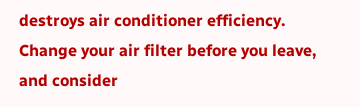destroys air conditioner efficiency. Change your air filter before you leave, and consider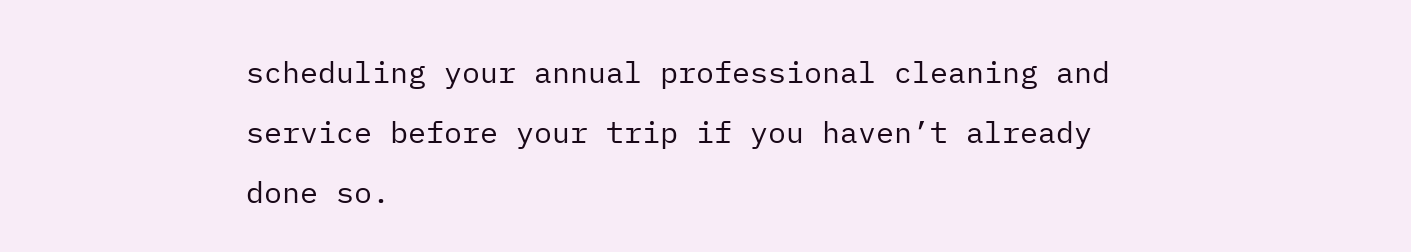scheduling your annual professional cleaning and service before your trip if you haven’t already done so.